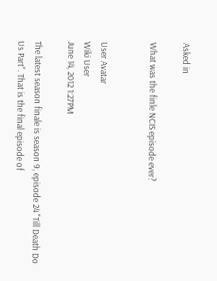Asked in

What was the finle NCIS episode ever?


User Avatar
Wiki User
June 14, 2012 1:27PM

The latest season finale is season 9, episode 24 "Till Death Do Us Part". That is the final episode of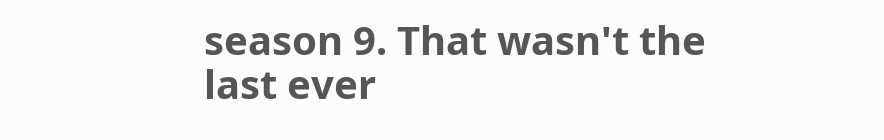season 9. That wasn't the last ever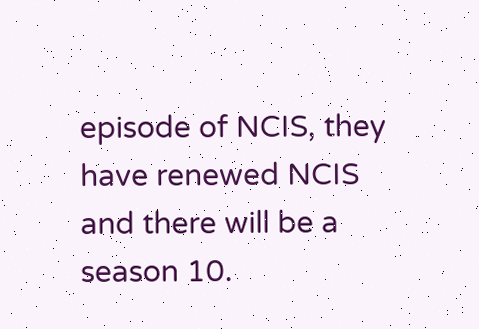episode of NCIS, they have renewed NCIS and there will be a season 10.